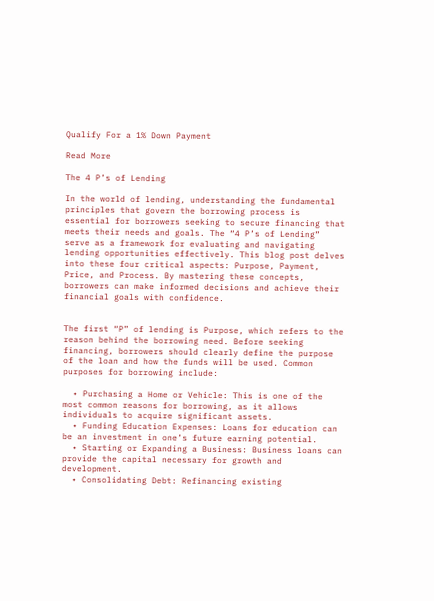Qualify For a 1% Down Payment

Read More

The 4 P’s of Lending

In the world of lending, understanding the fundamental principles that govern the borrowing process is essential for borrowers seeking to secure financing that meets their needs and goals. The “4 P’s of Lending” serve as a framework for evaluating and navigating lending opportunities effectively. This blog post delves into these four critical aspects: Purpose, Payment, Price, and Process. By mastering these concepts, borrowers can make informed decisions and achieve their financial goals with confidence.


The first “P” of lending is Purpose, which refers to the reason behind the borrowing need. Before seeking financing, borrowers should clearly define the purpose of the loan and how the funds will be used. Common purposes for borrowing include:

  • Purchasing a Home or Vehicle: This is one of the most common reasons for borrowing, as it allows individuals to acquire significant assets.
  • Funding Education Expenses: Loans for education can be an investment in one’s future earning potential.
  • Starting or Expanding a Business: Business loans can provide the capital necessary for growth and development.
  • Consolidating Debt: Refinancing existing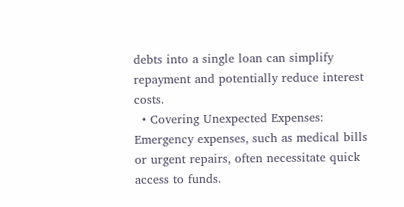debts into a single loan can simplify repayment and potentially reduce interest costs.
  • Covering Unexpected Expenses: Emergency expenses, such as medical bills or urgent repairs, often necessitate quick access to funds.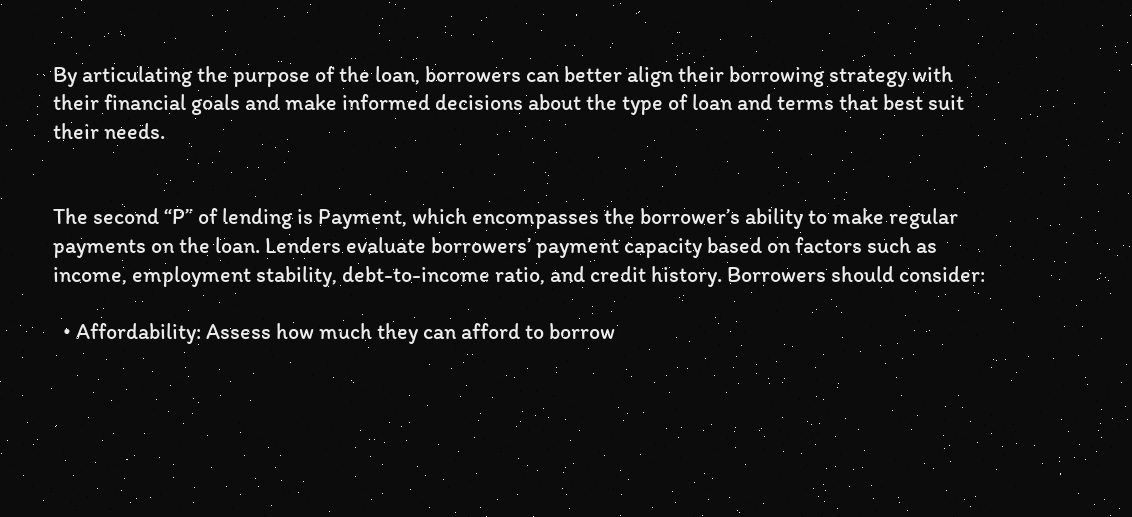By articulating the purpose of the loan, borrowers can better align their borrowing strategy with their financial goals and make informed decisions about the type of loan and terms that best suit their needs.


The second “P” of lending is Payment, which encompasses the borrower’s ability to make regular payments on the loan. Lenders evaluate borrowers’ payment capacity based on factors such as income, employment stability, debt-to-income ratio, and credit history. Borrowers should consider:

  • Affordability: Assess how much they can afford to borrow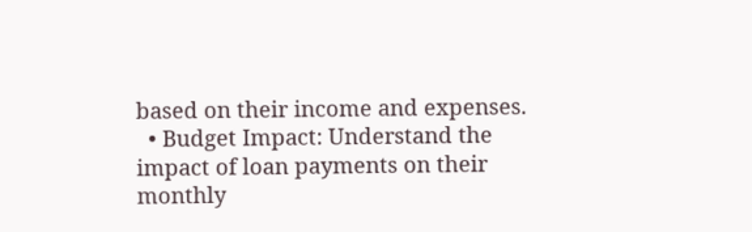based on their income and expenses.
  • Budget Impact: Understand the impact of loan payments on their monthly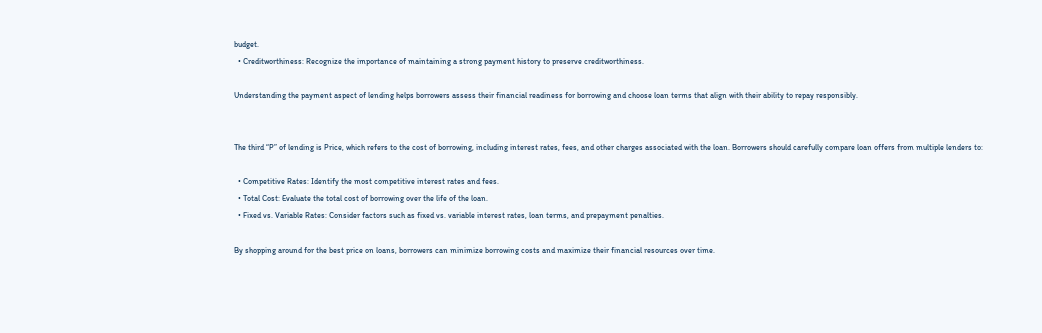budget.
  • Creditworthiness: Recognize the importance of maintaining a strong payment history to preserve creditworthiness.

Understanding the payment aspect of lending helps borrowers assess their financial readiness for borrowing and choose loan terms that align with their ability to repay responsibly.


The third “P” of lending is Price, which refers to the cost of borrowing, including interest rates, fees, and other charges associated with the loan. Borrowers should carefully compare loan offers from multiple lenders to:

  • Competitive Rates: Identify the most competitive interest rates and fees.
  • Total Cost: Evaluate the total cost of borrowing over the life of the loan.
  • Fixed vs. Variable Rates: Consider factors such as fixed vs. variable interest rates, loan terms, and prepayment penalties.

By shopping around for the best price on loans, borrowers can minimize borrowing costs and maximize their financial resources over time.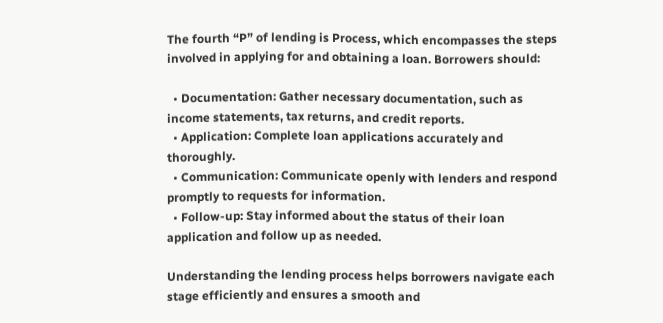The fourth “P” of lending is Process, which encompasses the steps involved in applying for and obtaining a loan. Borrowers should:

  • Documentation: Gather necessary documentation, such as income statements, tax returns, and credit reports.
  • Application: Complete loan applications accurately and thoroughly.
  • Communication: Communicate openly with lenders and respond promptly to requests for information.
  • Follow-up: Stay informed about the status of their loan application and follow up as needed.

Understanding the lending process helps borrowers navigate each stage efficiently and ensures a smooth and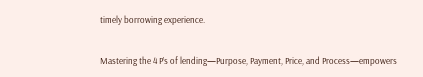timely borrowing experience.


Mastering the 4 P’s of lending—Purpose, Payment, Price, and Process—empowers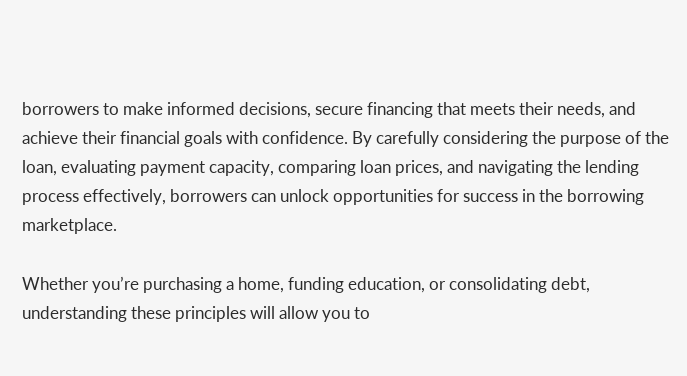borrowers to make informed decisions, secure financing that meets their needs, and achieve their financial goals with confidence. By carefully considering the purpose of the loan, evaluating payment capacity, comparing loan prices, and navigating the lending process effectively, borrowers can unlock opportunities for success in the borrowing marketplace.

Whether you’re purchasing a home, funding education, or consolidating debt, understanding these principles will allow you to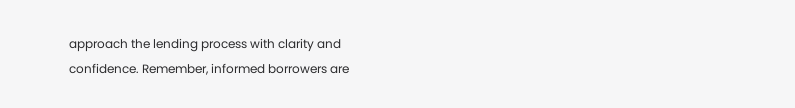approach the lending process with clarity and confidence. Remember, informed borrowers are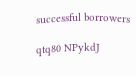successful borrowers

qtq80 NPykdJ